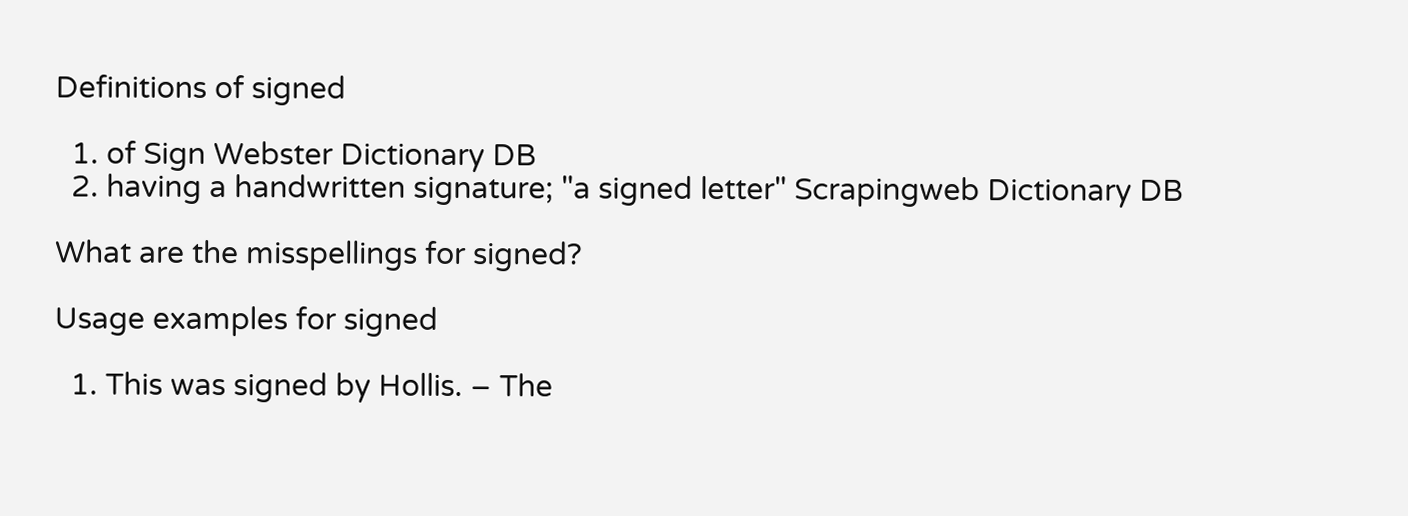Definitions of signed

  1. of Sign Webster Dictionary DB
  2. having a handwritten signature; "a signed letter" Scrapingweb Dictionary DB

What are the misspellings for signed?

Usage examples for signed

  1. This was signed by Hollis. – The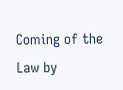Coming of the Law by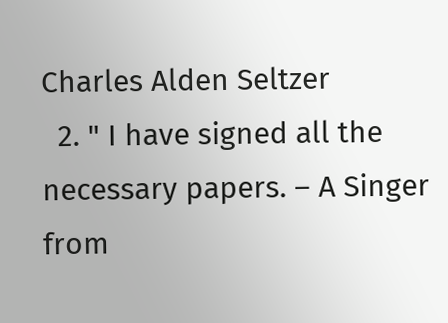Charles Alden Seltzer
  2. " I have signed all the necessary papers. – A Singer from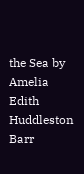the Sea by Amelia Edith Huddleston Barr